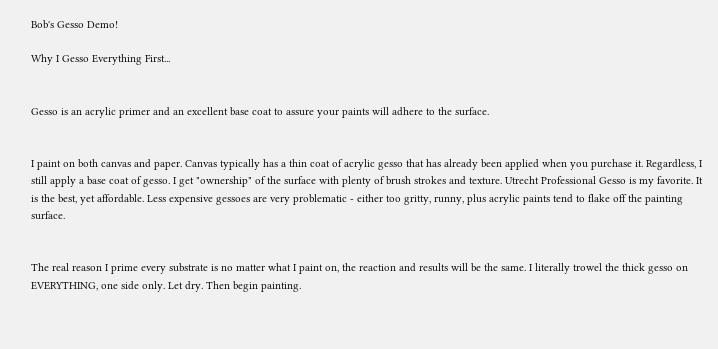Bob's Gesso Demo!

Why I Gesso Everything First...


Gesso is an acrylic primer and an excellent base coat to assure your paints will adhere to the surface.


I paint on both canvas and paper. Canvas typically has a thin coat of acrylic gesso that has already been applied when you purchase it. Regardless, I still apply a base coat of gesso. I get "ownership" of the surface with plenty of brush strokes and texture. Utrecht Professional Gesso is my favorite. It is the best, yet affordable. Less expensive gessoes are very problematic - either too gritty, runny, plus acrylic paints tend to flake off the painting surface.


The real reason I prime every substrate is no matter what I paint on, the reaction and results will be the same. I literally trowel the thick gesso on EVERYTHING, one side only. Let dry. Then begin painting.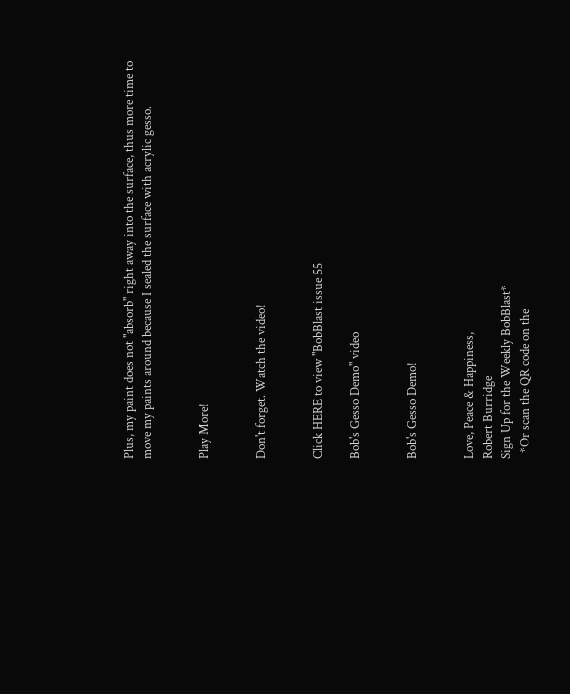Plus, my paint does not "absorb" right away into the surface, thus more time to move my paints around because I sealed the surface with acrylic gesso.


Play More!


Don't forget. Watch the video!


Click HERE to view "BobBlast issue 55

Bob's Gesso Demo" video


Bob's Gesso Demo!


Love, Peace & Happiness,
Robert Burridge
Sign Up for the Weekly BobBlast*
  *Or scan the QR code on the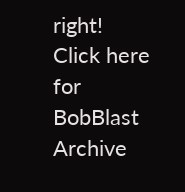right!
Click here for BobBlast Archive